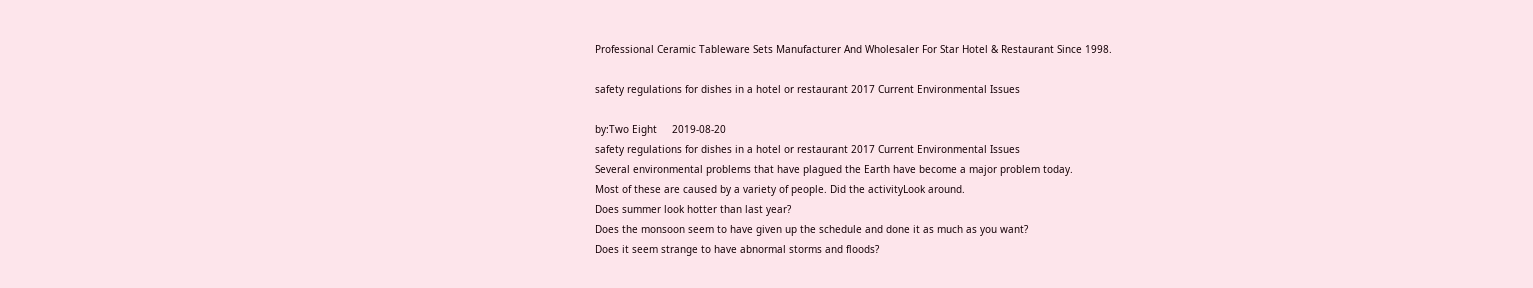Professional Ceramic Tableware Sets Manufacturer And Wholesaler For Star Hotel & Restaurant Since 1998.

safety regulations for dishes in a hotel or restaurant 2017 Current Environmental Issues

by:Two Eight     2019-08-20
safety regulations for dishes in a hotel or restaurant 2017 Current Environmental Issues
Several environmental problems that have plagued the Earth have become a major problem today.
Most of these are caused by a variety of people. Did the activityLook around.
Does summer look hotter than last year?
Does the monsoon seem to have given up the schedule and done it as much as you want?
Does it seem strange to have abnormal storms and floods?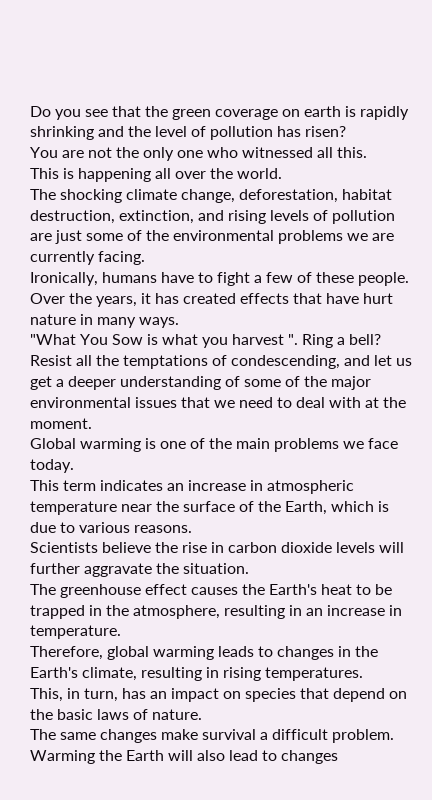Do you see that the green coverage on earth is rapidly shrinking and the level of pollution has risen?
You are not the only one who witnessed all this.
This is happening all over the world.
The shocking climate change, deforestation, habitat destruction, extinction, and rising levels of pollution are just some of the environmental problems we are currently facing.
Ironically, humans have to fight a few of these people.
Over the years, it has created effects that have hurt nature in many ways.
"What You Sow is what you harvest ". Ring a bell?
Resist all the temptations of condescending, and let us get a deeper understanding of some of the major environmental issues that we need to deal with at the moment.
Global warming is one of the main problems we face today.
This term indicates an increase in atmospheric temperature near the surface of the Earth, which is due to various reasons.
Scientists believe the rise in carbon dioxide levels will further aggravate the situation.
The greenhouse effect causes the Earth's heat to be trapped in the atmosphere, resulting in an increase in temperature.
Therefore, global warming leads to changes in the Earth's climate, resulting in rising temperatures.
This, in turn, has an impact on species that depend on the basic laws of nature.
The same changes make survival a difficult problem.
Warming the Earth will also lead to changes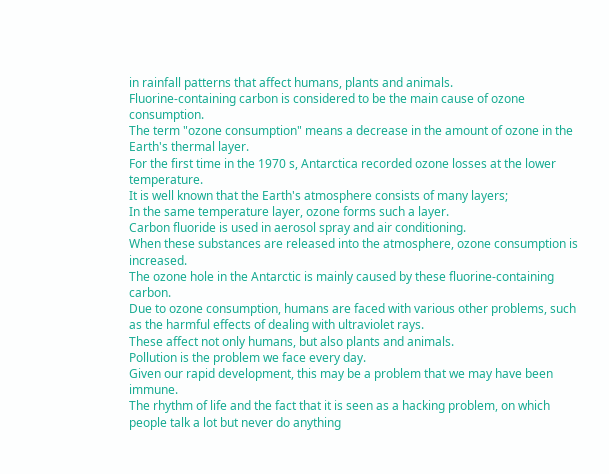in rainfall patterns that affect humans, plants and animals.
Fluorine-containing carbon is considered to be the main cause of ozone consumption.
The term "ozone consumption" means a decrease in the amount of ozone in the Earth's thermal layer.
For the first time in the 1970 s, Antarctica recorded ozone losses at the lower temperature.
It is well known that the Earth's atmosphere consists of many layers;
In the same temperature layer, ozone forms such a layer.
Carbon fluoride is used in aerosol spray and air conditioning.
When these substances are released into the atmosphere, ozone consumption is increased.
The ozone hole in the Antarctic is mainly caused by these fluorine-containing carbon.
Due to ozone consumption, humans are faced with various other problems, such as the harmful effects of dealing with ultraviolet rays.
These affect not only humans, but also plants and animals.
Pollution is the problem we face every day.
Given our rapid development, this may be a problem that we may have been immune.
The rhythm of life and the fact that it is seen as a hacking problem, on which people talk a lot but never do anything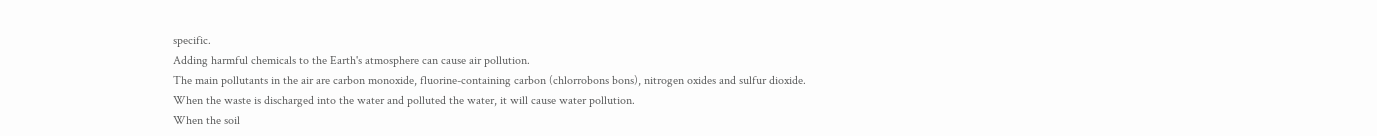specific.
Adding harmful chemicals to the Earth's atmosphere can cause air pollution.
The main pollutants in the air are carbon monoxide, fluorine-containing carbon (chlorrobons bons), nitrogen oxides and sulfur dioxide.
When the waste is discharged into the water and polluted the water, it will cause water pollution.
When the soil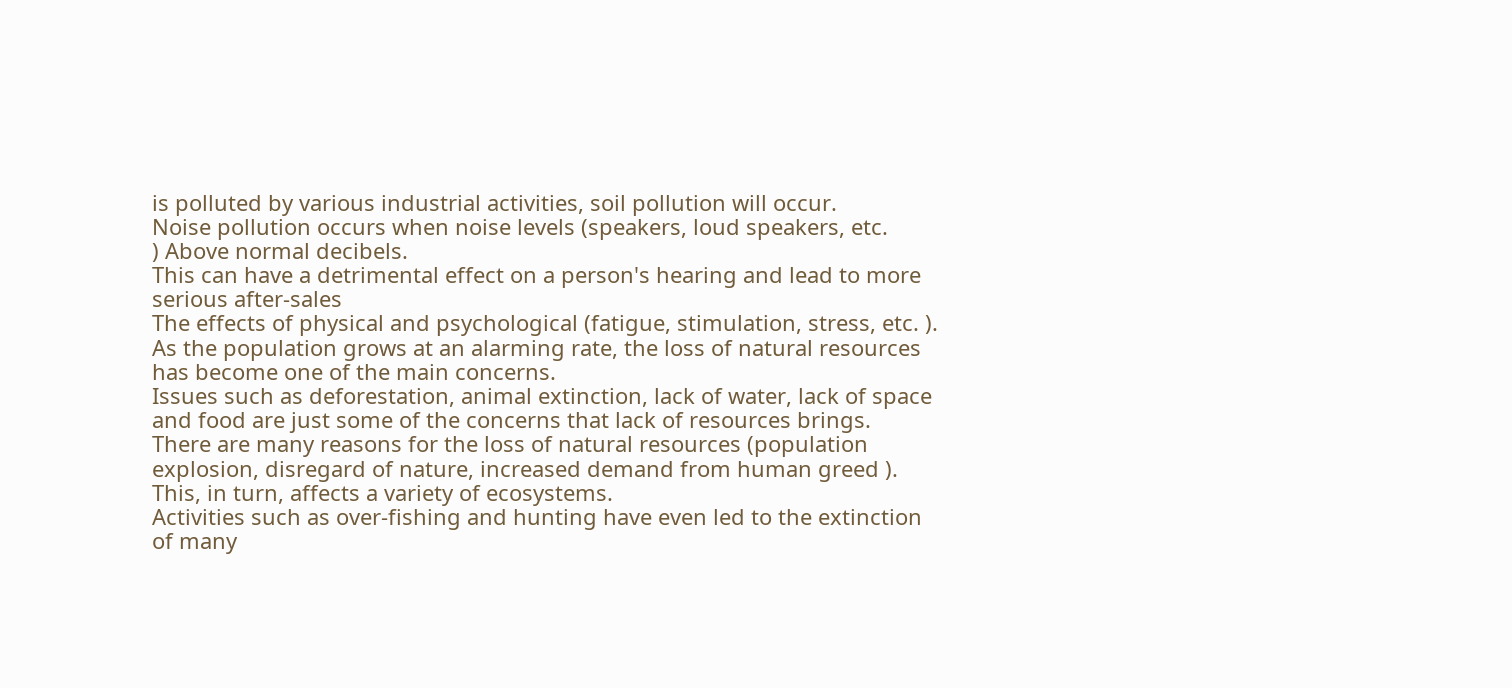is polluted by various industrial activities, soil pollution will occur.
Noise pollution occurs when noise levels (speakers, loud speakers, etc.
) Above normal decibels.
This can have a detrimental effect on a person's hearing and lead to more serious after-sales
The effects of physical and psychological (fatigue, stimulation, stress, etc. ).
As the population grows at an alarming rate, the loss of natural resources has become one of the main concerns.
Issues such as deforestation, animal extinction, lack of water, lack of space and food are just some of the concerns that lack of resources brings.
There are many reasons for the loss of natural resources (population explosion, disregard of nature, increased demand from human greed ).
This, in turn, affects a variety of ecosystems.
Activities such as over-fishing and hunting have even led to the extinction of many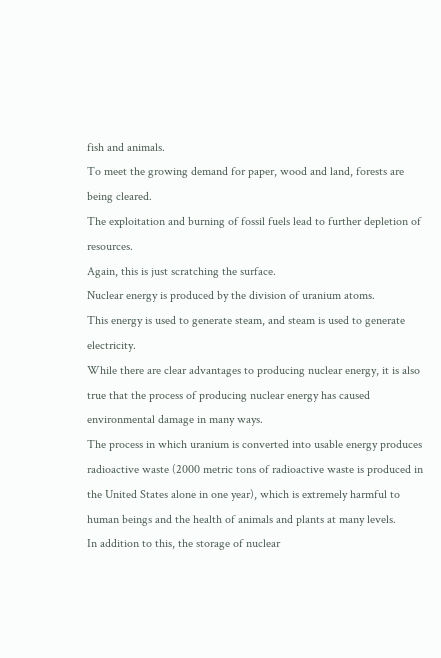fish and animals.
To meet the growing demand for paper, wood and land, forests are being cleared.
The exploitation and burning of fossil fuels lead to further depletion of resources.
Again, this is just scratching the surface.
Nuclear energy is produced by the division of uranium atoms.
This energy is used to generate steam, and steam is used to generate electricity.
While there are clear advantages to producing nuclear energy, it is also true that the process of producing nuclear energy has caused environmental damage in many ways.
The process in which uranium is converted into usable energy produces radioactive waste (2000 metric tons of radioactive waste is produced in the United States alone in one year), which is extremely harmful to human beings and the health of animals and plants at many levels.
In addition to this, the storage of nuclear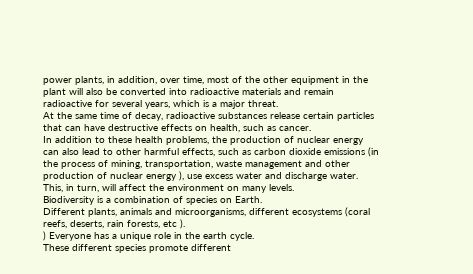power plants, in addition, over time, most of the other equipment in the plant will also be converted into radioactive materials and remain radioactive for several years, which is a major threat.
At the same time of decay, radioactive substances release certain particles that can have destructive effects on health, such as cancer.
In addition to these health problems, the production of nuclear energy can also lead to other harmful effects, such as carbon dioxide emissions (in the process of mining, transportation, waste management and other production of nuclear energy ), use excess water and discharge water.
This, in turn, will affect the environment on many levels.
Biodiversity is a combination of species on Earth.
Different plants, animals and microorganisms, different ecosystems (coral reefs, deserts, rain forests, etc ).
) Everyone has a unique role in the earth cycle.
These different species promote different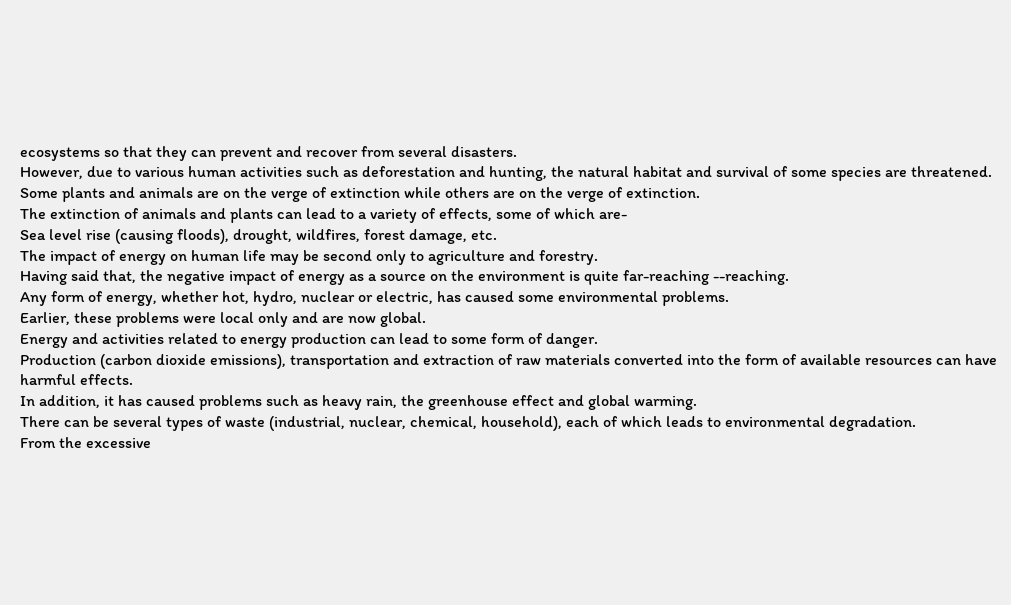ecosystems so that they can prevent and recover from several disasters.
However, due to various human activities such as deforestation and hunting, the natural habitat and survival of some species are threatened.
Some plants and animals are on the verge of extinction while others are on the verge of extinction.
The extinction of animals and plants can lead to a variety of effects, some of which are-
Sea level rise (causing floods), drought, wildfires, forest damage, etc.
The impact of energy on human life may be second only to agriculture and forestry.
Having said that, the negative impact of energy as a source on the environment is quite far-reaching --reaching.
Any form of energy, whether hot, hydro, nuclear or electric, has caused some environmental problems.
Earlier, these problems were local only and are now global.
Energy and activities related to energy production can lead to some form of danger.
Production (carbon dioxide emissions), transportation and extraction of raw materials converted into the form of available resources can have harmful effects.
In addition, it has caused problems such as heavy rain, the greenhouse effect and global warming.
There can be several types of waste (industrial, nuclear, chemical, household), each of which leads to environmental degradation.
From the excessive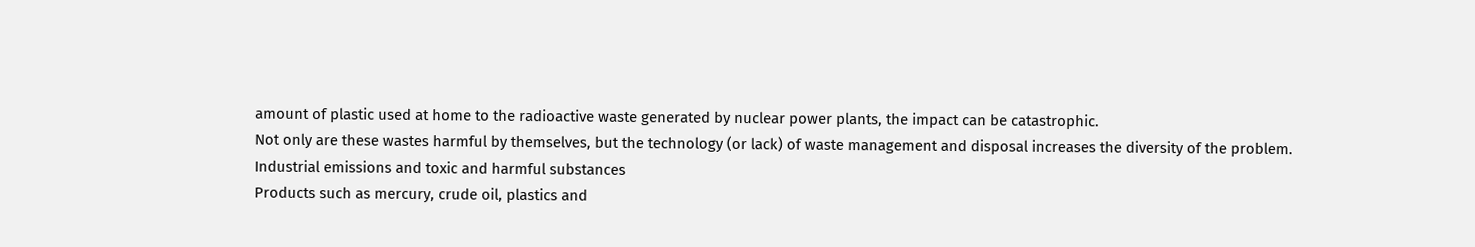amount of plastic used at home to the radioactive waste generated by nuclear power plants, the impact can be catastrophic.
Not only are these wastes harmful by themselves, but the technology (or lack) of waste management and disposal increases the diversity of the problem.
Industrial emissions and toxic and harmful substances
Products such as mercury, crude oil, plastics and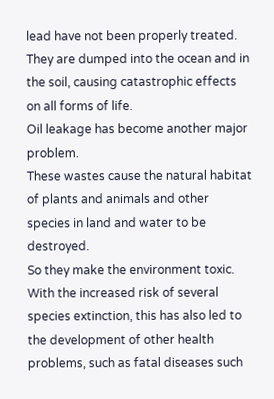lead have not been properly treated.
They are dumped into the ocean and in the soil, causing catastrophic effects on all forms of life.
Oil leakage has become another major problem.
These wastes cause the natural habitat of plants and animals and other species in land and water to be destroyed.
So they make the environment toxic.
With the increased risk of several species extinction, this has also led to the development of other health problems, such as fatal diseases such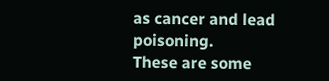as cancer and lead poisoning.
These are some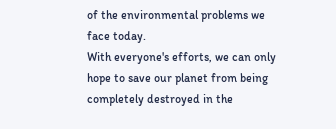of the environmental problems we face today.
With everyone's efforts, we can only hope to save our planet from being completely destroyed in the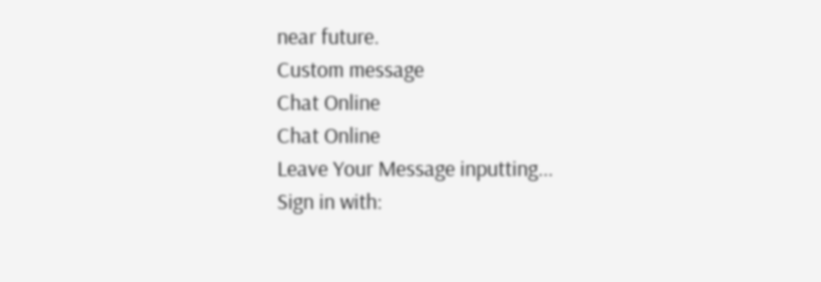near future.
Custom message
Chat Online
Chat Online
Leave Your Message inputting...
Sign in with: